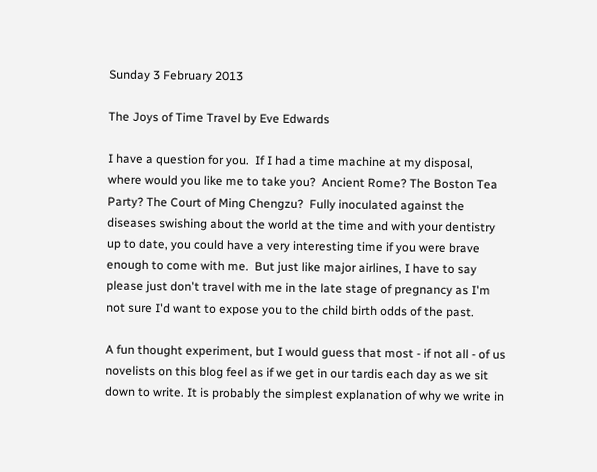Sunday 3 February 2013

The Joys of Time Travel by Eve Edwards

I have a question for you.  If I had a time machine at my disposal, where would you like me to take you?  Ancient Rome? The Boston Tea Party? The Court of Ming Chengzu?  Fully inoculated against the diseases swishing about the world at the time and with your dentistry up to date, you could have a very interesting time if you were brave enough to come with me.  But just like major airlines, I have to say please just don't travel with me in the late stage of pregnancy as I'm not sure I'd want to expose you to the child birth odds of the past.

A fun thought experiment, but I would guess that most - if not all - of us novelists on this blog feel as if we get in our tardis each day as we sit down to write. It is probably the simplest explanation of why we write in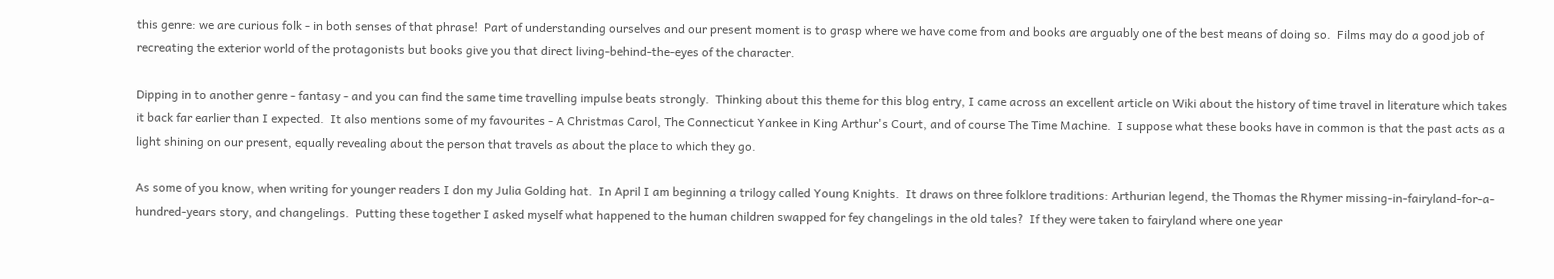this genre: we are curious folk - in both senses of that phrase!  Part of understanding ourselves and our present moment is to grasp where we have come from and books are arguably one of the best means of doing so.  Films may do a good job of recreating the exterior world of the protagonists but books give you that direct living-behind-the-eyes of the character.

Dipping in to another genre - fantasy - and you can find the same time travelling impulse beats strongly.  Thinking about this theme for this blog entry, I came across an excellent article on Wiki about the history of time travel in literature which takes it back far earlier than I expected.  It also mentions some of my favourites - A Christmas Carol, The Connecticut Yankee in King Arthur's Court, and of course The Time Machine.  I suppose what these books have in common is that the past acts as a light shining on our present, equally revealing about the person that travels as about the place to which they go.

As some of you know, when writing for younger readers I don my Julia Golding hat.  In April I am beginning a trilogy called Young Knights.  It draws on three folklore traditions: Arthurian legend, the Thomas the Rhymer missing-in-fairyland-for-a-hundred-years story, and changelings.  Putting these together I asked myself what happened to the human children swapped for fey changelings in the old tales?  If they were taken to fairyland where one year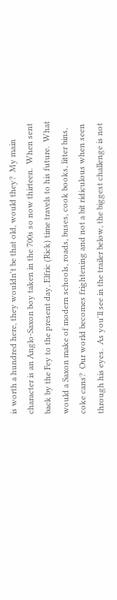is worth a hundred here, they wouldn't be that old, would they?  My main character is an Anglo-Saxon boy taken in the 700s so now thirteen.  When sent back by the Fey to the present day, Elfric (Rick) time travels to his future.  What would a Saxon make of modern schools, roads, buses, cook books, litter bins, coke cans?  Our world becomes frightening and not a bit ridiculous when seen through his eyes.  As you'll see in the trailer below, the biggest challenge is not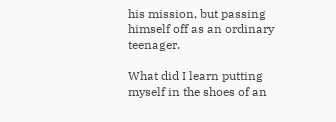his mission, but passing himself off as an ordinary teenager.

What did I learn putting myself in the shoes of an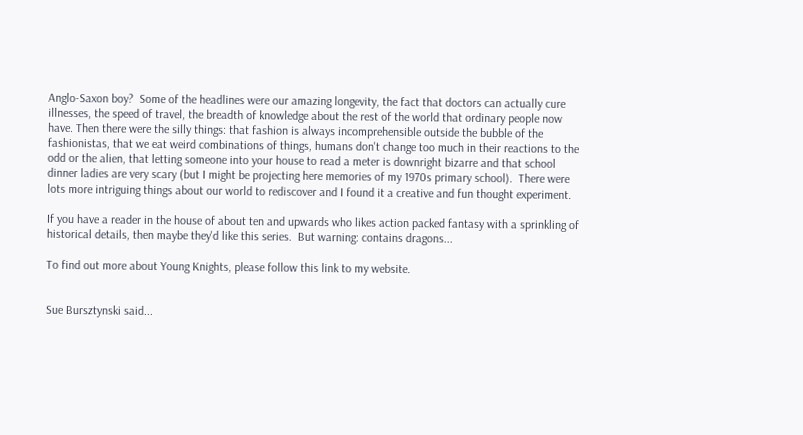Anglo-Saxon boy?  Some of the headlines were our amazing longevity, the fact that doctors can actually cure illnesses, the speed of travel, the breadth of knowledge about the rest of the world that ordinary people now have. Then there were the silly things: that fashion is always incomprehensible outside the bubble of the fashionistas, that we eat weird combinations of things, humans don't change too much in their reactions to the odd or the alien, that letting someone into your house to read a meter is downright bizarre and that school dinner ladies are very scary (but I might be projecting here memories of my 1970s primary school).  There were lots more intriguing things about our world to rediscover and I found it a creative and fun thought experiment.

If you have a reader in the house of about ten and upwards who likes action packed fantasy with a sprinkling of historical details, then maybe they'd like this series.  But warning: contains dragons...

To find out more about Young Knights, please follow this link to my website.


Sue Bursztynski said...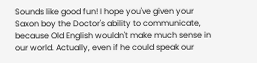Sounds like good fun! I hope you've given your Saxon boy the Doctor's ability to communicate, because Old English wouldn't make much sense in our world. Actually, even if he could speak our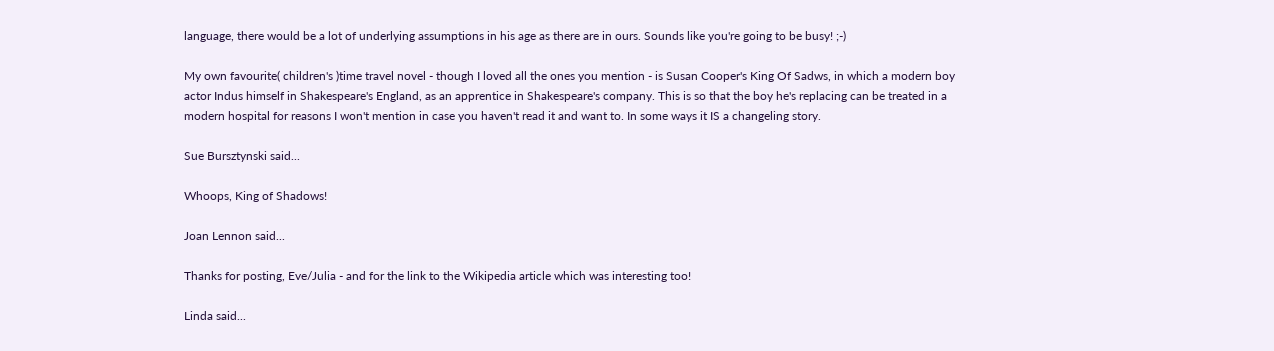language, there would be a lot of underlying assumptions in his age as there are in ours. Sounds like you're going to be busy! ;-)

My own favourite( children's )time travel novel - though I loved all the ones you mention - is Susan Cooper's King Of Sadws, in which a modern boy actor Indus himself in Shakespeare's England, as an apprentice in Shakespeare's company. This is so that the boy he's replacing can be treated in a modern hospital for reasons I won't mention in case you haven't read it and want to. In some ways it IS a changeling story.

Sue Bursztynski said...

Whoops, King of Shadows!

Joan Lennon said...

Thanks for posting, Eve/Julia - and for the link to the Wikipedia article which was interesting too!

Linda said...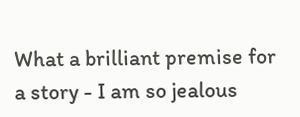What a brilliant premise for a story - I am so jealous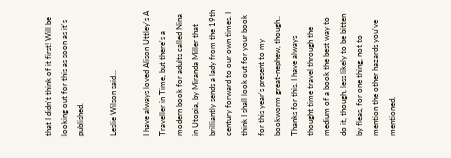that I didn't think of it first! Will be looking out for this as soon as it's published.

Leslie Wilson said...

I have always loved Alison Uttley's A Traveller in Time, but there's a modern book for adults called Nina in Utopia, by Miranda Miller that brilliantly sends a lady from the 19th century forward to our own times. I think I shall look out for your book for this year's present to my bookworm great-nephew, though.. Thanks for this. I have always thought time travel through the medium of a book the best way to do it, though, less likely to be bitten by fleas, for one thing, not to mention the other hazards you've mentioned.